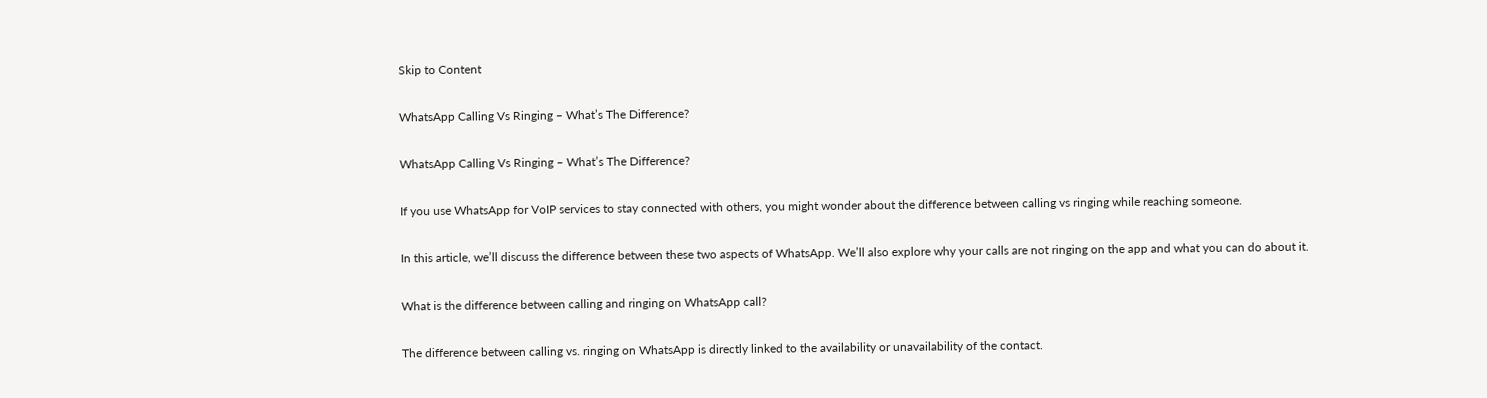Skip to Content

WhatsApp Calling Vs Ringing – What’s The Difference?

WhatsApp Calling Vs Ringing – What’s The Difference?

If you use WhatsApp for VoIP services to stay connected with others, you might wonder about the difference between calling vs ringing while reaching someone.

In this article, we’ll discuss the difference between these two aspects of WhatsApp. We’ll also explore why your calls are not ringing on the app and what you can do about it.

What is the difference between calling and ringing on WhatsApp call?

The difference between calling vs. ringing on WhatsApp is directly linked to the availability or unavailability of the contact.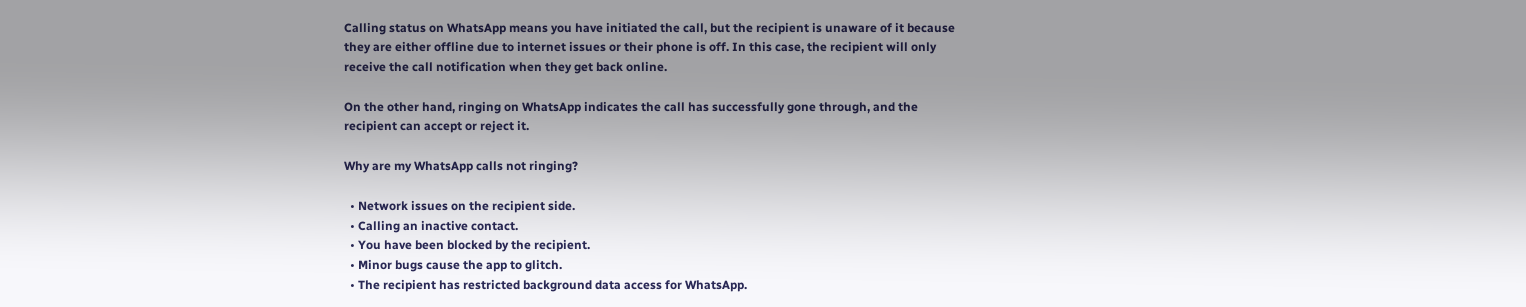Calling status on WhatsApp means you have initiated the call, but the recipient is unaware of it because they are either offline due to internet issues or their phone is off. In this case, the recipient will only receive the call notification when they get back online.

On the other hand, ringing on WhatsApp indicates the call has successfully gone through, and the recipient can accept or reject it.

Why are my WhatsApp calls not ringing?

  • Network issues on the recipient side.
  • Calling an inactive contact.
  • You have been blocked by the recipient.
  • Minor bugs cause the app to glitch.
  • The recipient has restricted background data access for WhatsApp.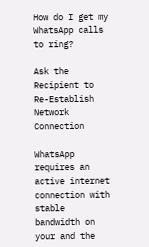How do I get my WhatsApp calls to ring?

Ask the Recipient to Re-Establish Network Connection

WhatsApp requires an active internet connection with stable bandwidth on your and the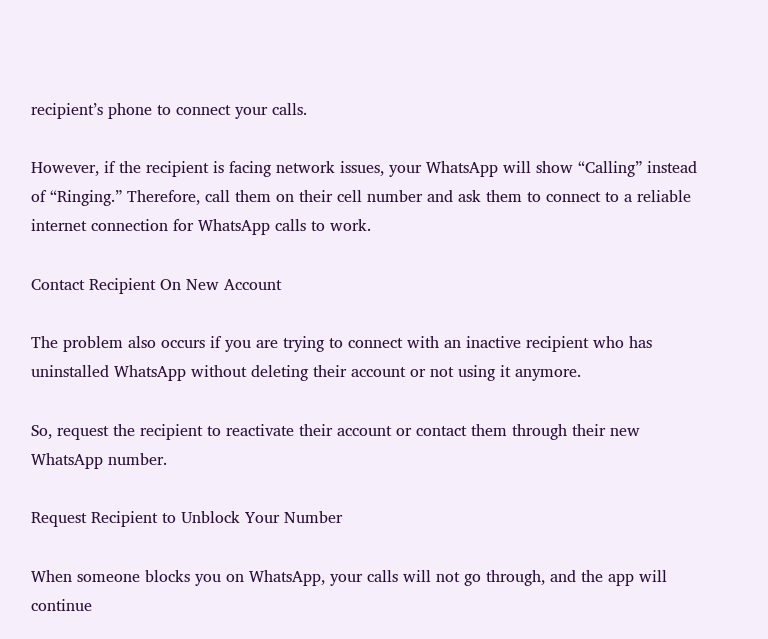recipient’s phone to connect your calls.

However, if the recipient is facing network issues, your WhatsApp will show “Calling” instead of “Ringing.” Therefore, call them on their cell number and ask them to connect to a reliable internet connection for WhatsApp calls to work.

Contact Recipient On New Account

The problem also occurs if you are trying to connect with an inactive recipient who has uninstalled WhatsApp without deleting their account or not using it anymore.

So, request the recipient to reactivate their account or contact them through their new WhatsApp number.

Request Recipient to Unblock Your Number

When someone blocks you on WhatsApp, your calls will not go through, and the app will continue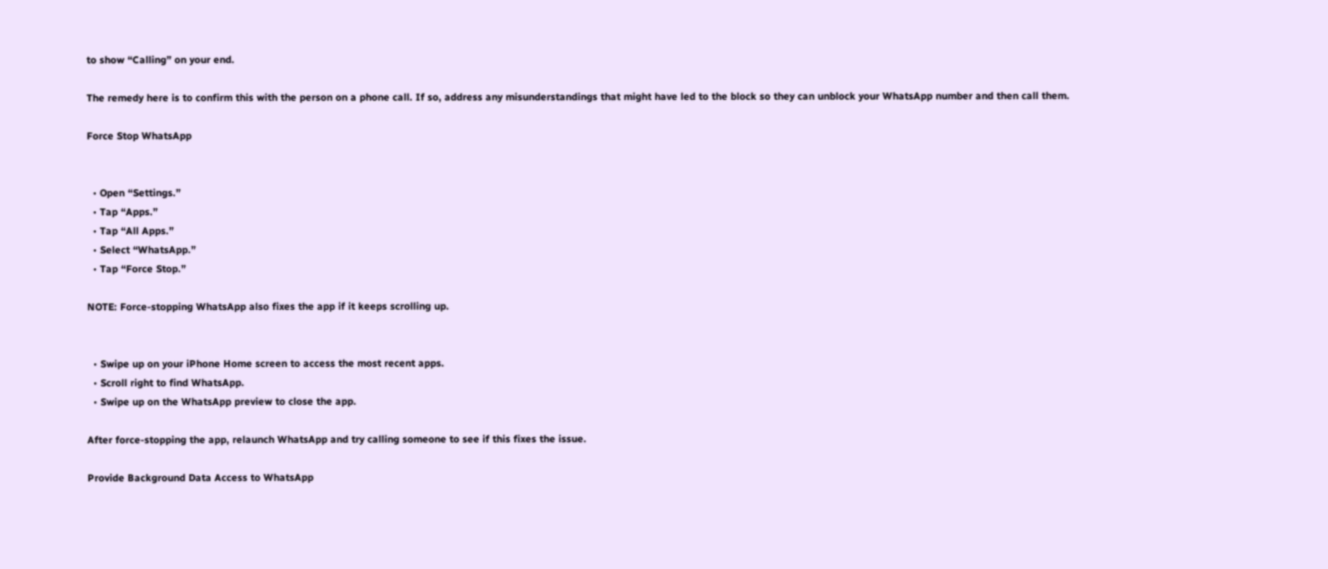to show “Calling” on your end.

The remedy here is to confirm this with the person on a phone call. If so, address any misunderstandings that might have led to the block so they can unblock your WhatsApp number and then call them.

Force Stop WhatsApp


  • Open “Settings.”
  • Tap “Apps.”
  • Tap “All Apps.”
  • Select “WhatsApp.”
  • Tap “Force Stop.”

NOTE: Force-stopping WhatsApp also fixes the app if it keeps scrolling up.


  • Swipe up on your iPhone Home screen to access the most recent apps.
  • Scroll right to find WhatsApp.
  • Swipe up on the WhatsApp preview to close the app.

After force-stopping the app, relaunch WhatsApp and try calling someone to see if this fixes the issue.

Provide Background Data Access to WhatsApp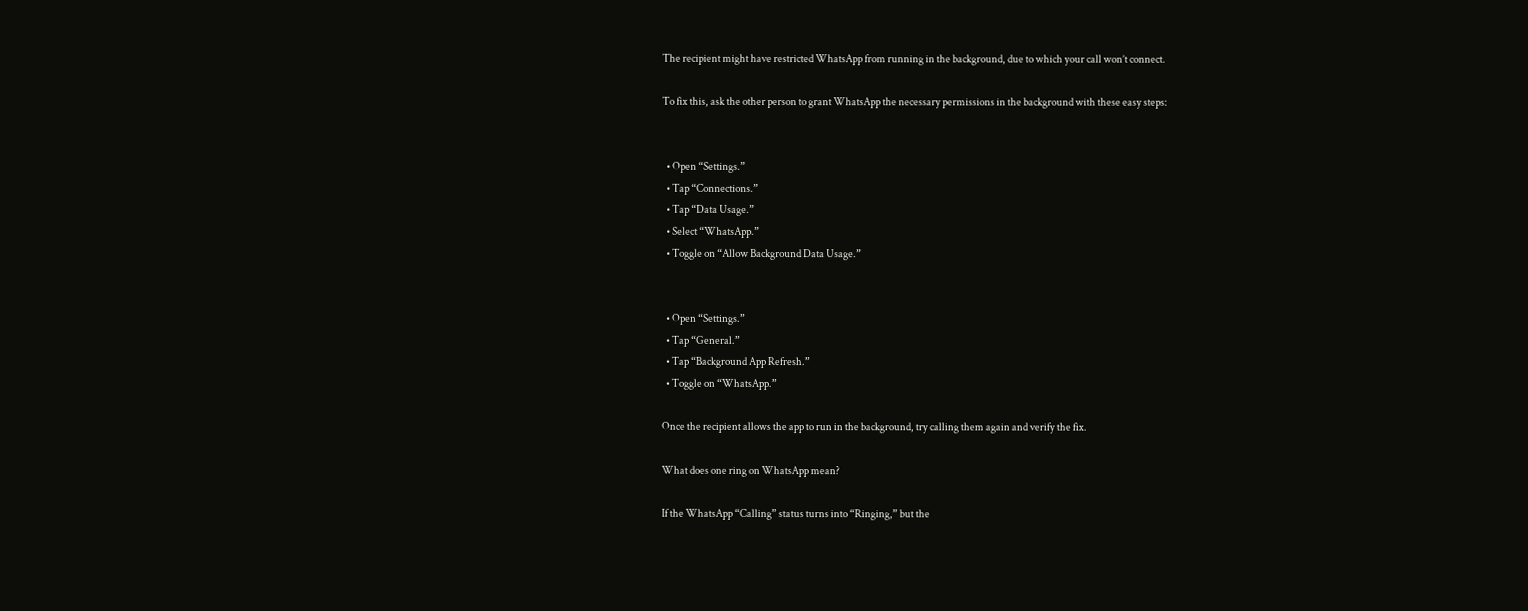The recipient might have restricted WhatsApp from running in the background, due to which your call won’t connect.

To fix this, ask the other person to grant WhatsApp the necessary permissions in the background with these easy steps:


  • Open “Settings.”
  • Tap “Connections.”
  • Tap “Data Usage.”
  • Select “WhatsApp.”
  • Toggle on “Allow Background Data Usage.”


  • Open “Settings.”
  • Tap “General.”
  • Tap “Background App Refresh.”
  • Toggle on “WhatsApp.”

Once the recipient allows the app to run in the background, try calling them again and verify the fix.

What does one ring on WhatsApp mean?

If the WhatsApp “Calling” status turns into “Ringing,” but the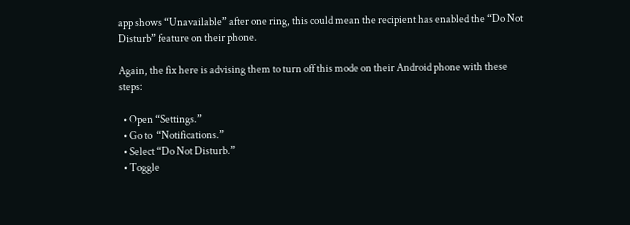app shows “Unavailable” after one ring, this could mean the recipient has enabled the “Do Not Disturb” feature on their phone.

Again, the fix here is advising them to turn off this mode on their Android phone with these steps:

  • Open “Settings.”
  • Go to  “Notifications.”
  • Select “Do Not Disturb.”
  • Toggle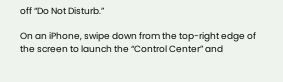off “Do Not Disturb.”

On an iPhone, swipe down from the top-right edge of the screen to launch the “Control Center” and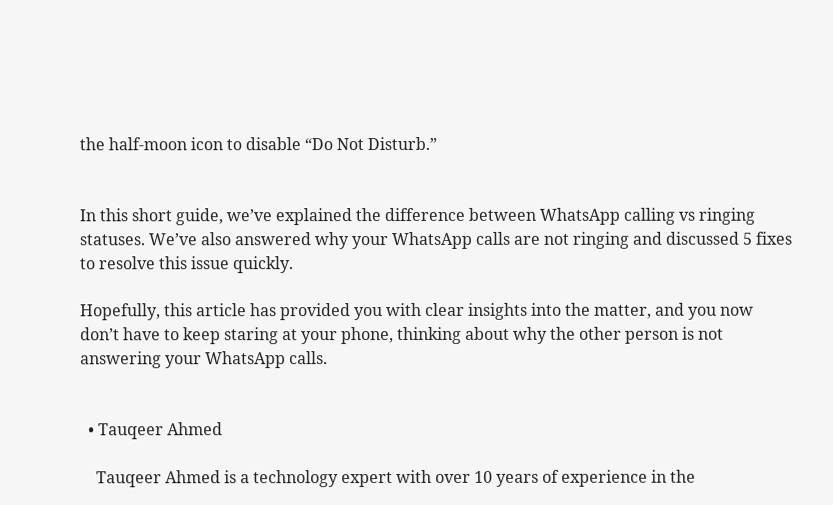the half-moon icon to disable “Do Not Disturb.”


In this short guide, we’ve explained the difference between WhatsApp calling vs ringing statuses. We’ve also answered why your WhatsApp calls are not ringing and discussed 5 fixes to resolve this issue quickly.

Hopefully, this article has provided you with clear insights into the matter, and you now don’t have to keep staring at your phone, thinking about why the other person is not answering your WhatsApp calls.


  • Tauqeer Ahmed

    Tauqeer Ahmed is a technology expert with over 10 years of experience in the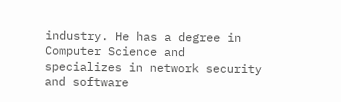industry. He has a degree in Computer Science and specializes in network security and software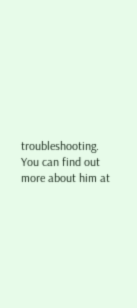troubleshooting. You can find out more about him at